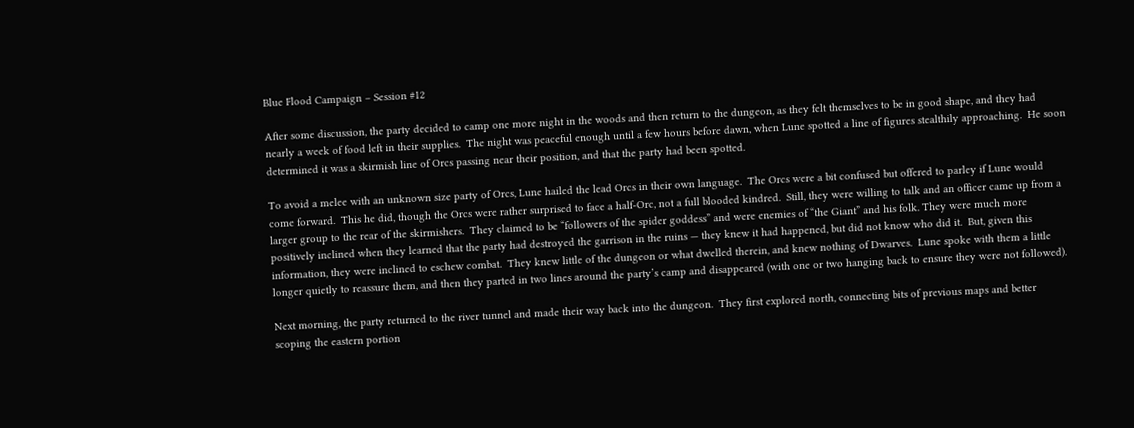Blue Flood Campaign – Session #12

After some discussion, the party decided to camp one more night in the woods and then return to the dungeon, as they felt themselves to be in good shape, and they had nearly a week of food left in their supplies.  The night was peaceful enough until a few hours before dawn, when Lune spotted a line of figures stealthily approaching.  He soon determined it was a skirmish line of Orcs passing near their position, and that the party had been spotted.

To avoid a melee with an unknown size party of Orcs, Lune hailed the lead Orcs in their own language.  The Orcs were a bit confused but offered to parley if Lune would come forward.  This he did, though the Orcs were rather surprised to face a half-Orc, not a full blooded kindred.  Still, they were willing to talk and an officer came up from a larger group to the rear of the skirmishers.  They claimed to be “followers of the spider goddess” and were enemies of “the Giant” and his folk. They were much more positively inclined when they learned that the party had destroyed the garrison in the ruins — they knew it had happened, but did not know who did it.  But, given this information, they were inclined to eschew combat.  They knew little of the dungeon or what dwelled therein, and knew nothing of Dwarves.  Lune spoke with them a little longer quietly to reassure them, and then they parted in two lines around the party’s camp and disappeared (with one or two hanging back to ensure they were not followed).

Next morning, the party returned to the river tunnel and made their way back into the dungeon.  They first explored north, connecting bits of previous maps and better scoping the eastern portion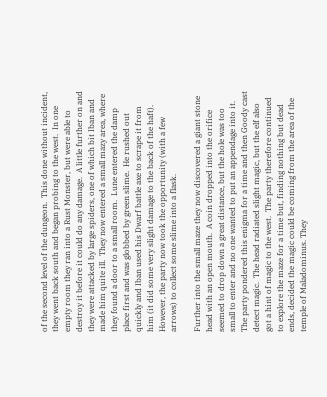of the second level of the dungeon.  This done without incident, they went back south and began probing to the west.  In one empty room they ran into a Rust Monster, but were able to destroy it before it could do any damage.  A little further on and they were attacked by large spiders, one of which bit Iban and made him quite ill.  They now entered a small mazy area, where they found a door to a small room.  Lune entered the damp place first and was globbed by green slime.  He rushed out quickly and Iban used his Dwarf battle axe to scrape it from him (it did some very slight damage to the back of the haft).  However, the party now took the opportunity (with a few arrows) to collect some slime into a flask.

Further into the small maze they now discovered a giant stone head with an open mouth.  A coin dropped into the orifice seemed to drop down a great distance, but the hole was too small to enter and no one wanted to put an appendage into it.  The party pondered this enigma for a time and then Goody cast detect magic.  The head radiated slight magic, but the elf also got a hint of magic to the west.  The party therefore continued to explore the maze for a time but, finding nothing but dead ends, decided the magic could be coming from the area of the temple of Maladominus. They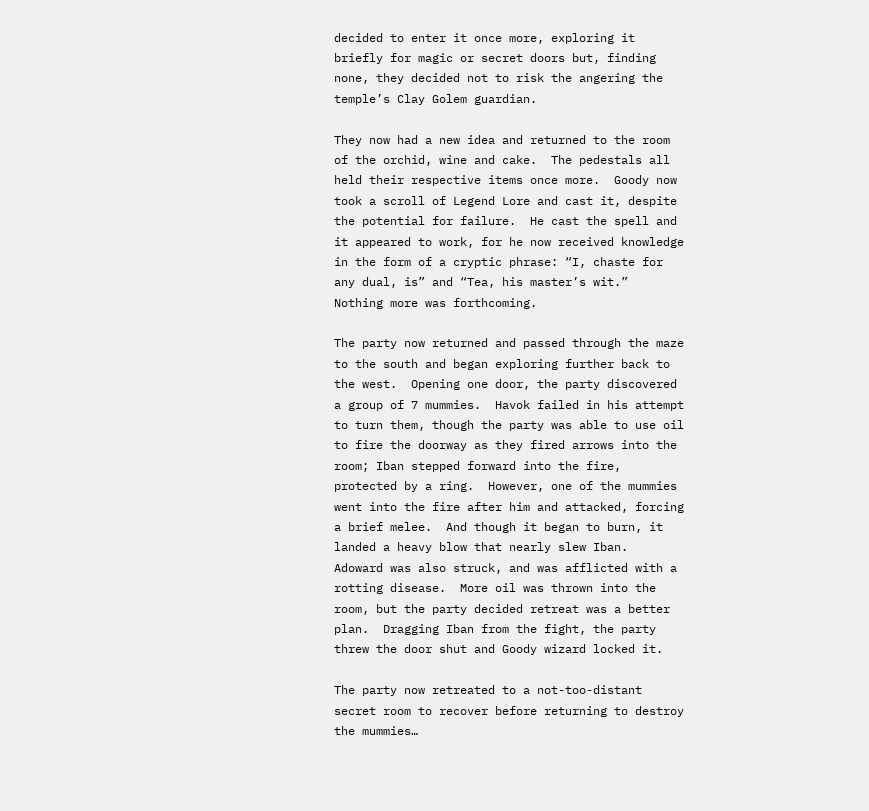decided to enter it once more, exploring it briefly for magic or secret doors but, finding none, they decided not to risk the angering the temple’s Clay Golem guardian.

They now had a new idea and returned to the room of the orchid, wine and cake.  The pedestals all held their respective items once more.  Goody now took a scroll of Legend Lore and cast it, despite the potential for failure.  He cast the spell and it appeared to work, for he now received knowledge in the form of a cryptic phrase: “I, chaste for any dual, is” and “Tea, his master’s wit.”  Nothing more was forthcoming.

The party now returned and passed through the maze to the south and began exploring further back to the west.  Opening one door, the party discovered a group of 7 mummies.  Havok failed in his attempt to turn them, though the party was able to use oil to fire the doorway as they fired arrows into the room; Iban stepped forward into the fire, protected by a ring.  However, one of the mummies went into the fire after him and attacked, forcing a brief melee.  And though it began to burn, it landed a heavy blow that nearly slew Iban.  Adoward was also struck, and was afflicted with a rotting disease.  More oil was thrown into the room, but the party decided retreat was a better plan.  Dragging Iban from the fight, the party threw the door shut and Goody wizard locked it.

The party now retreated to a not-too-distant secret room to recover before returning to destroy the mummies…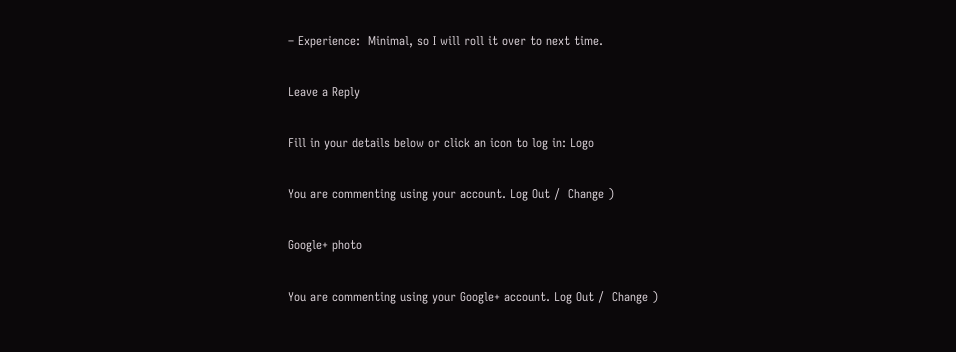– Experience:  Minimal, so I will roll it over to next time.

Leave a Reply

Fill in your details below or click an icon to log in: Logo

You are commenting using your account. Log Out /  Change )

Google+ photo

You are commenting using your Google+ account. Log Out /  Change )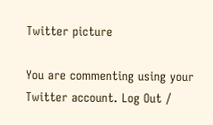Twitter picture

You are commenting using your Twitter account. Log Out /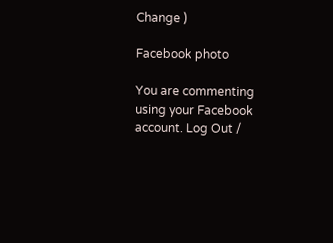Change )

Facebook photo

You are commenting using your Facebook account. Log Out /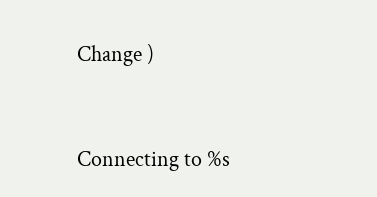Change )


Connecting to %s